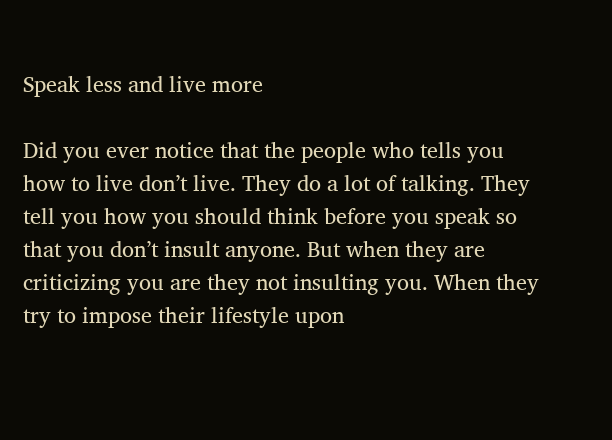Speak less and live more

Did you ever notice that the people who tells you how to live don’t live. They do a lot of talking. They tell you how you should think before you speak so that you don’t insult anyone. But when they are criticizing you are they not insulting you. When they try to impose their lifestyle upon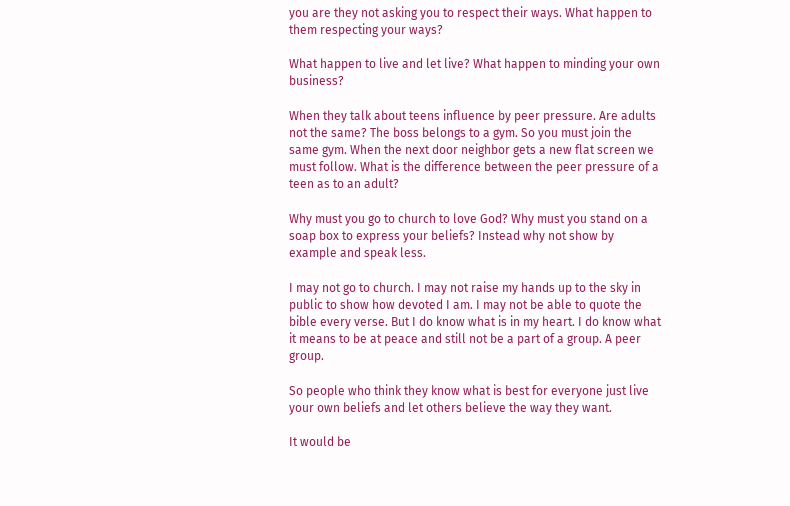you are they not asking you to respect their ways. What happen to them respecting your ways?

What happen to live and let live? What happen to minding your own business?

When they talk about teens influence by peer pressure. Are adults not the same? The boss belongs to a gym. So you must join the same gym. When the next door neighbor gets a new flat screen we must follow. What is the difference between the peer pressure of a teen as to an adult?

Why must you go to church to love God? Why must you stand on a soap box to express your beliefs? Instead why not show by example and speak less.

I may not go to church. I may not raise my hands up to the sky in public to show how devoted I am. I may not be able to quote the bible every verse. But I do know what is in my heart. I do know what it means to be at peace and still not be a part of a group. A peer group.

So people who think they know what is best for everyone just live your own beliefs and let others believe the way they want.

It would be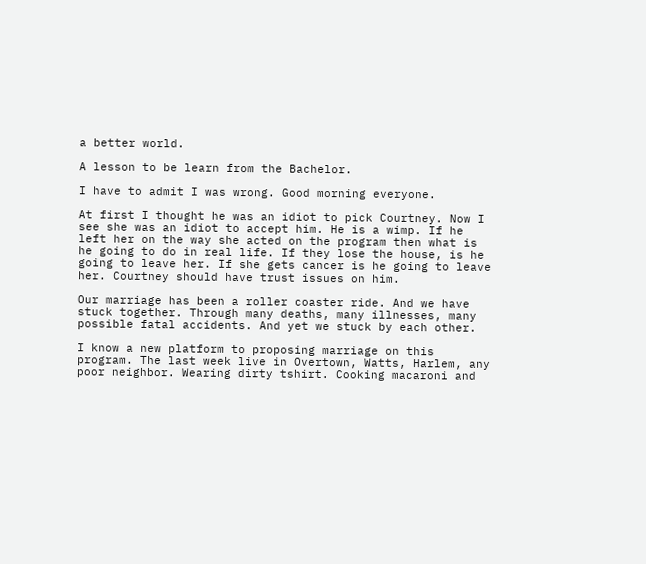a better world.

A lesson to be learn from the Bachelor.

I have to admit I was wrong. Good morning everyone.

At first I thought he was an idiot to pick Courtney. Now I see she was an idiot to accept him. He is a wimp. If he left her on the way she acted on the program then what is he going to do in real life. If they lose the house, is he going to leave her. If she gets cancer is he going to leave her. Courtney should have trust issues on him.

Our marriage has been a roller coaster ride. And we have stuck together. Through many deaths, many illnesses, many possible fatal accidents. And yet we stuck by each other.

I know a new platform to proposing marriage on this program. The last week live in Overtown, Watts, Harlem, any poor neighbor. Wearing dirty tshirt. Cooking macaroni and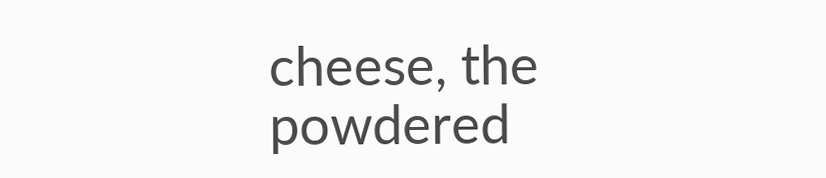cheese, the powdered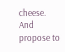cheese. And propose to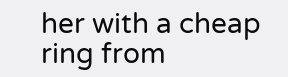her with a cheap ring from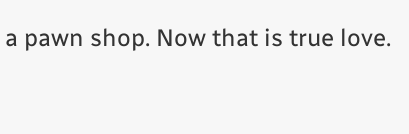a pawn shop. Now that is true love.